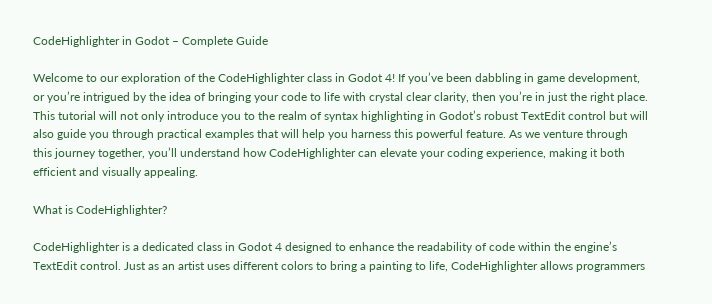CodeHighlighter in Godot – Complete Guide

Welcome to our exploration of the CodeHighlighter class in Godot 4! If you’ve been dabbling in game development, or you’re intrigued by the idea of bringing your code to life with crystal clear clarity, then you’re in just the right place. This tutorial will not only introduce you to the realm of syntax highlighting in Godot’s robust TextEdit control but will also guide you through practical examples that will help you harness this powerful feature. As we venture through this journey together, you’ll understand how CodeHighlighter can elevate your coding experience, making it both efficient and visually appealing.

What is CodeHighlighter?

CodeHighlighter is a dedicated class in Godot 4 designed to enhance the readability of code within the engine’s TextEdit control. Just as an artist uses different colors to bring a painting to life, CodeHighlighter allows programmers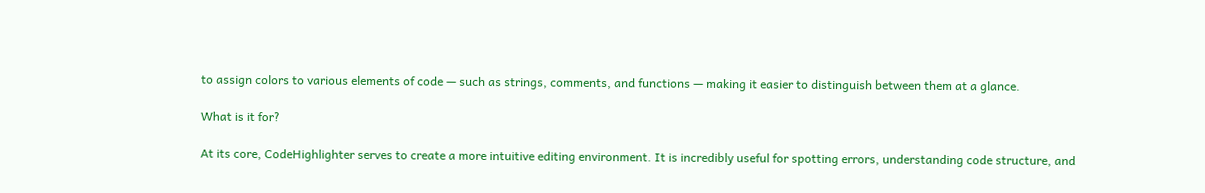to assign colors to various elements of code — such as strings, comments, and functions — making it easier to distinguish between them at a glance.

What is it for?

At its core, CodeHighlighter serves to create a more intuitive editing environment. It is incredibly useful for spotting errors, understanding code structure, and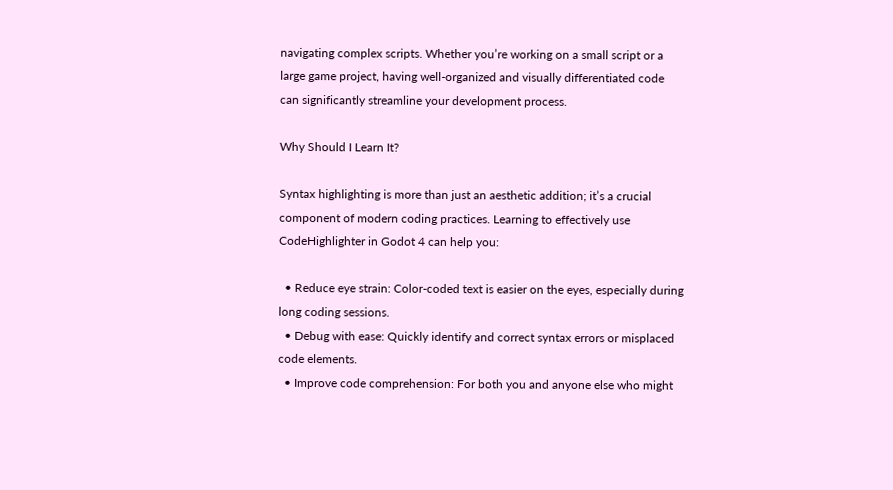navigating complex scripts. Whether you’re working on a small script or a large game project, having well-organized and visually differentiated code can significantly streamline your development process.

Why Should I Learn It?

Syntax highlighting is more than just an aesthetic addition; it’s a crucial component of modern coding practices. Learning to effectively use CodeHighlighter in Godot 4 can help you:

  • Reduce eye strain: Color-coded text is easier on the eyes, especially during long coding sessions.
  • Debug with ease: Quickly identify and correct syntax errors or misplaced code elements.
  • Improve code comprehension: For both you and anyone else who might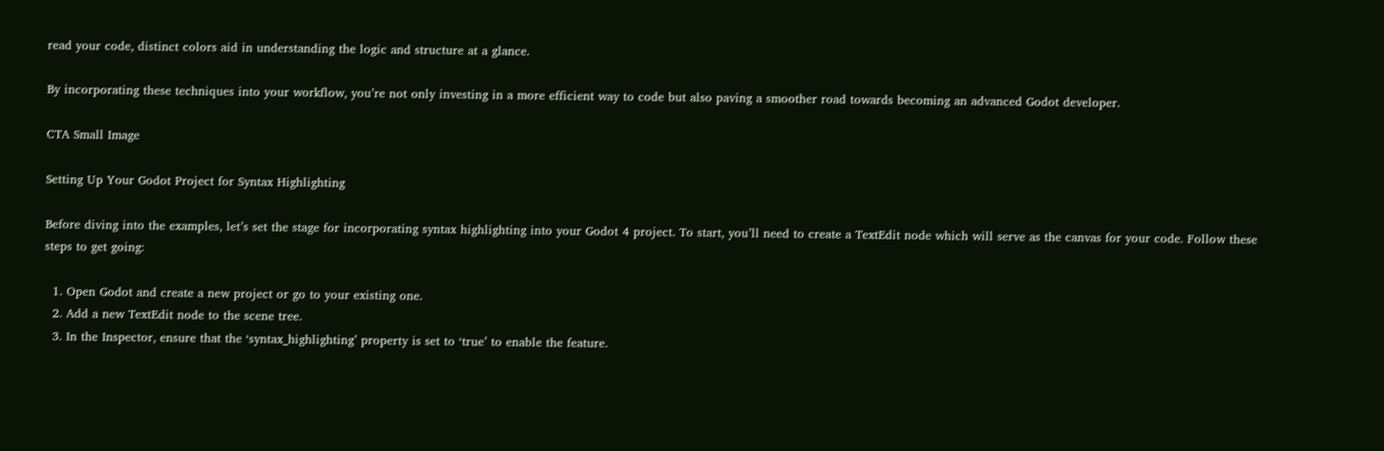read your code, distinct colors aid in understanding the logic and structure at a glance.

By incorporating these techniques into your workflow, you’re not only investing in a more efficient way to code but also paving a smoother road towards becoming an advanced Godot developer.

CTA Small Image

Setting Up Your Godot Project for Syntax Highlighting

Before diving into the examples, let’s set the stage for incorporating syntax highlighting into your Godot 4 project. To start, you’ll need to create a TextEdit node which will serve as the canvas for your code. Follow these steps to get going:

  1. Open Godot and create a new project or go to your existing one.
  2. Add a new TextEdit node to the scene tree.
  3. In the Inspector, ensure that the ‘syntax_highlighting’ property is set to ‘true’ to enable the feature.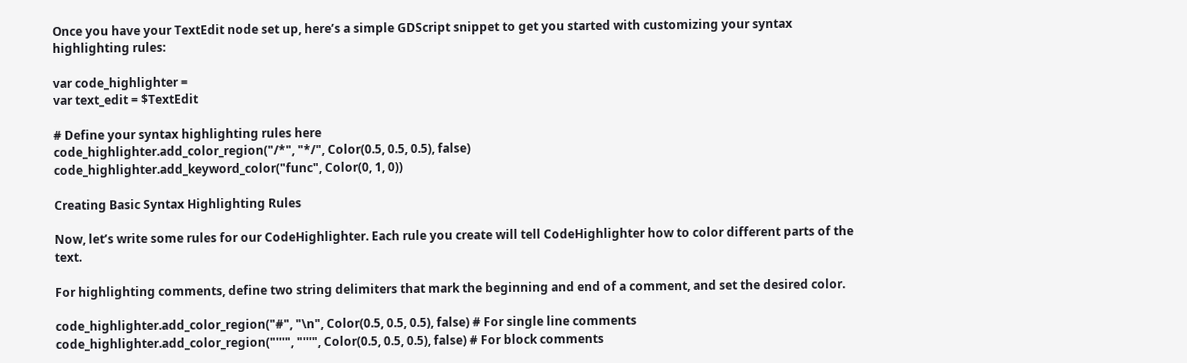Once you have your TextEdit node set up, here’s a simple GDScript snippet to get you started with customizing your syntax highlighting rules:

var code_highlighter =
var text_edit = $TextEdit

# Define your syntax highlighting rules here
code_highlighter.add_color_region("/*", "*/", Color(0.5, 0.5, 0.5), false)
code_highlighter.add_keyword_color("func", Color(0, 1, 0))

Creating Basic Syntax Highlighting Rules

Now, let’s write some rules for our CodeHighlighter. Each rule you create will tell CodeHighlighter how to color different parts of the text.

For highlighting comments, define two string delimiters that mark the beginning and end of a comment, and set the desired color.

code_highlighter.add_color_region("#", "\n", Color(0.5, 0.5, 0.5), false) # For single line comments
code_highlighter.add_color_region("'''", "'''", Color(0.5, 0.5, 0.5), false) # For block comments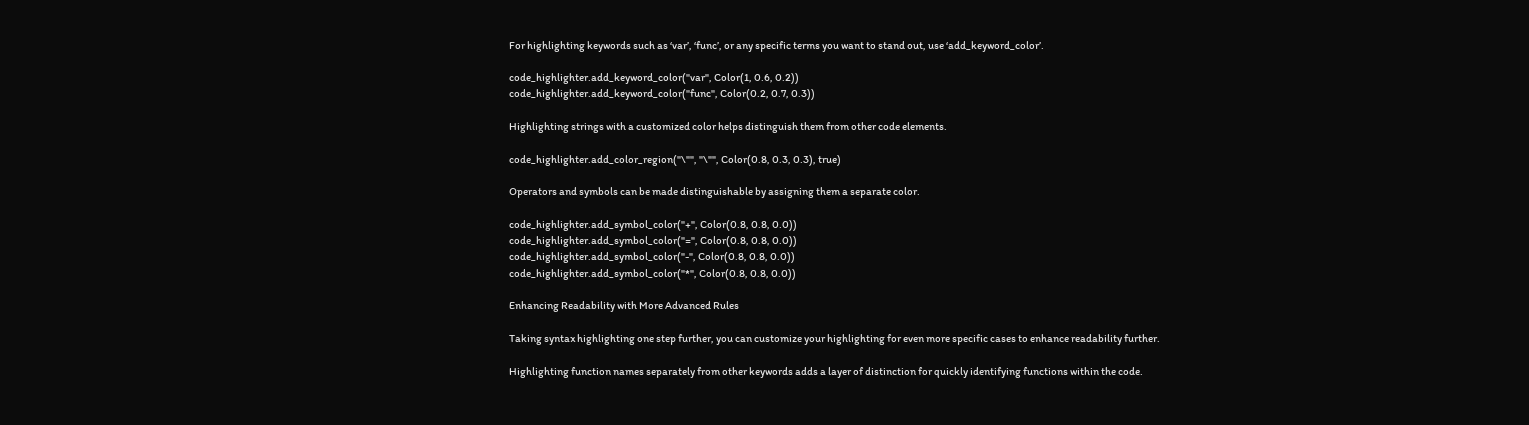For highlighting keywords such as ‘var’, ‘func’, or any specific terms you want to stand out, use ‘add_keyword_color’.

code_highlighter.add_keyword_color("var", Color(1, 0.6, 0.2))
code_highlighter.add_keyword_color("func", Color(0.2, 0.7, 0.3))

Highlighting strings with a customized color helps distinguish them from other code elements.

code_highlighter.add_color_region("\"", "\"", Color(0.8, 0.3, 0.3), true)

Operators and symbols can be made distinguishable by assigning them a separate color.

code_highlighter.add_symbol_color("+", Color(0.8, 0.8, 0.0))
code_highlighter.add_symbol_color("=", Color(0.8, 0.8, 0.0))
code_highlighter.add_symbol_color("-", Color(0.8, 0.8, 0.0))
code_highlighter.add_symbol_color("*", Color(0.8, 0.8, 0.0))

Enhancing Readability with More Advanced Rules

Taking syntax highlighting one step further, you can customize your highlighting for even more specific cases to enhance readability further.

Highlighting function names separately from other keywords adds a layer of distinction for quickly identifying functions within the code.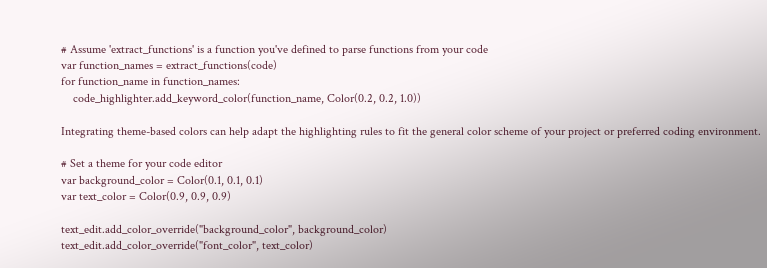# Assume 'extract_functions' is a function you've defined to parse functions from your code
var function_names = extract_functions(code)
for function_name in function_names:
    code_highlighter.add_keyword_color(function_name, Color(0.2, 0.2, 1.0))

Integrating theme-based colors can help adapt the highlighting rules to fit the general color scheme of your project or preferred coding environment.

# Set a theme for your code editor
var background_color = Color(0.1, 0.1, 0.1)
var text_color = Color(0.9, 0.9, 0.9)

text_edit.add_color_override("background_color", background_color)
text_edit.add_color_override("font_color", text_color)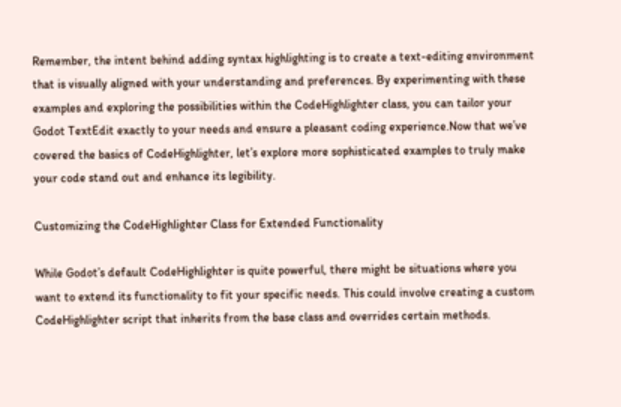Remember, the intent behind adding syntax highlighting is to create a text-editing environment that is visually aligned with your understanding and preferences. By experimenting with these examples and exploring the possibilities within the CodeHighlighter class, you can tailor your Godot TextEdit exactly to your needs and ensure a pleasant coding experience.Now that we’ve covered the basics of CodeHighlighter, let’s explore more sophisticated examples to truly make your code stand out and enhance its legibility.

Customizing the CodeHighlighter Class for Extended Functionality

While Godot’s default CodeHighlighter is quite powerful, there might be situations where you want to extend its functionality to fit your specific needs. This could involve creating a custom CodeHighlighter script that inherits from the base class and overrides certain methods.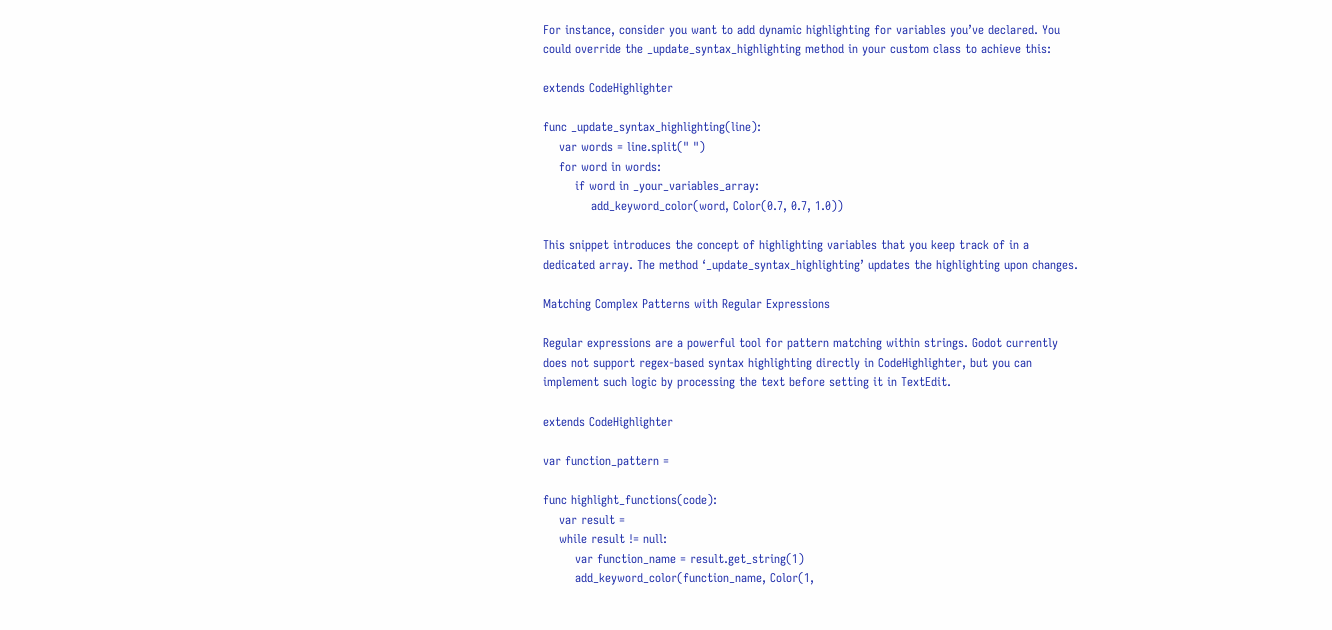For instance, consider you want to add dynamic highlighting for variables you’ve declared. You could override the _update_syntax_highlighting method in your custom class to achieve this:

extends CodeHighlighter

func _update_syntax_highlighting(line):
    var words = line.split(" ")
    for word in words:
        if word in _your_variables_array:
            add_keyword_color(word, Color(0.7, 0.7, 1.0))

This snippet introduces the concept of highlighting variables that you keep track of in a dedicated array. The method ‘_update_syntax_highlighting’ updates the highlighting upon changes.

Matching Complex Patterns with Regular Expressions

Regular expressions are a powerful tool for pattern matching within strings. Godot currently does not support regex-based syntax highlighting directly in CodeHighlighter, but you can implement such logic by processing the text before setting it in TextEdit.

extends CodeHighlighter

var function_pattern =

func highlight_functions(code):
    var result =
    while result != null:
        var function_name = result.get_string(1)
        add_keyword_color(function_name, Color(1,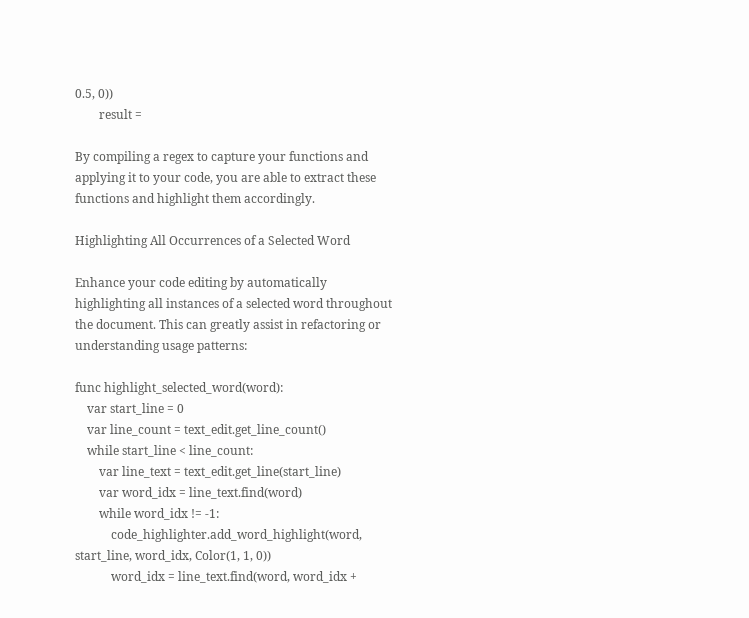0.5, 0))
        result =

By compiling a regex to capture your functions and applying it to your code, you are able to extract these functions and highlight them accordingly.

Highlighting All Occurrences of a Selected Word

Enhance your code editing by automatically highlighting all instances of a selected word throughout the document. This can greatly assist in refactoring or understanding usage patterns:

func highlight_selected_word(word):
    var start_line = 0
    var line_count = text_edit.get_line_count()
    while start_line < line_count:
        var line_text = text_edit.get_line(start_line)
        var word_idx = line_text.find(word)
        while word_idx != -1:
            code_highlighter.add_word_highlight(word, start_line, word_idx, Color(1, 1, 0))
            word_idx = line_text.find(word, word_idx +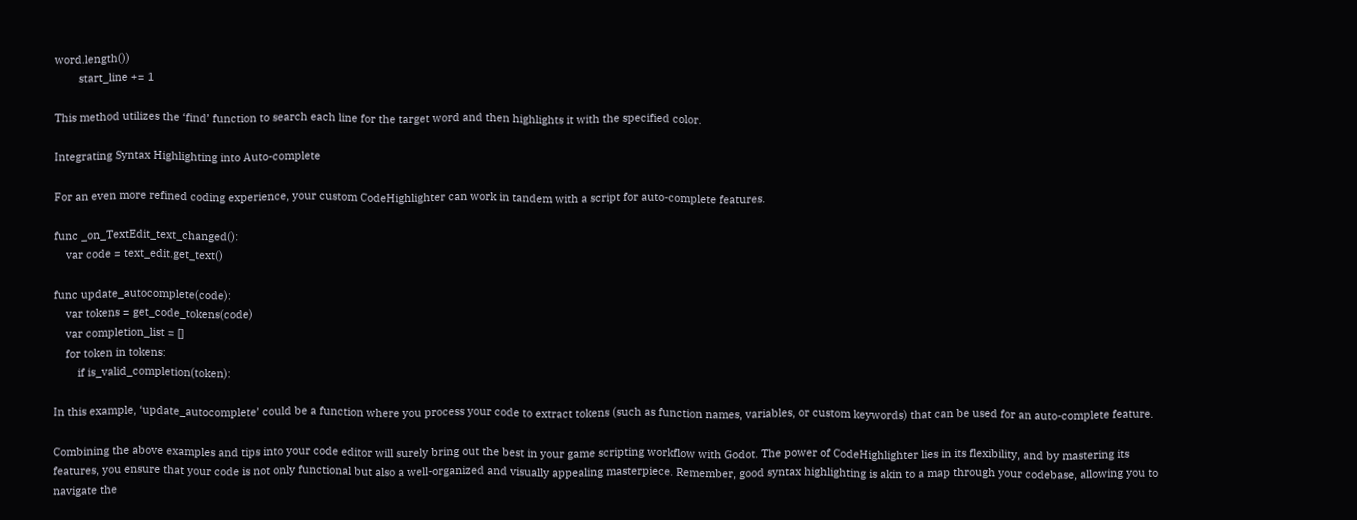word.length())
        start_line += 1

This method utilizes the ‘find’ function to search each line for the target word and then highlights it with the specified color.

Integrating Syntax Highlighting into Auto-complete

For an even more refined coding experience, your custom CodeHighlighter can work in tandem with a script for auto-complete features.

func _on_TextEdit_text_changed():
    var code = text_edit.get_text()

func update_autocomplete(code):
    var tokens = get_code_tokens(code)
    var completion_list = []
    for token in tokens:
        if is_valid_completion(token):

In this example, ‘update_autocomplete’ could be a function where you process your code to extract tokens (such as function names, variables, or custom keywords) that can be used for an auto-complete feature.

Combining the above examples and tips into your code editor will surely bring out the best in your game scripting workflow with Godot. The power of CodeHighlighter lies in its flexibility, and by mastering its features, you ensure that your code is not only functional but also a well-organized and visually appealing masterpiece. Remember, good syntax highlighting is akin to a map through your codebase, allowing you to navigate the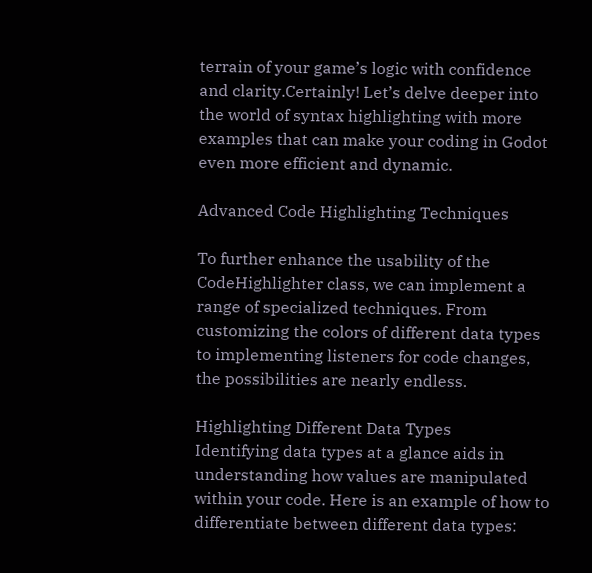terrain of your game’s logic with confidence and clarity.Certainly! Let’s delve deeper into the world of syntax highlighting with more examples that can make your coding in Godot even more efficient and dynamic.

Advanced Code Highlighting Techniques

To further enhance the usability of the CodeHighlighter class, we can implement a range of specialized techniques. From customizing the colors of different data types to implementing listeners for code changes, the possibilities are nearly endless.

Highlighting Different Data Types
Identifying data types at a glance aids in understanding how values are manipulated within your code. Here is an example of how to differentiate between different data types: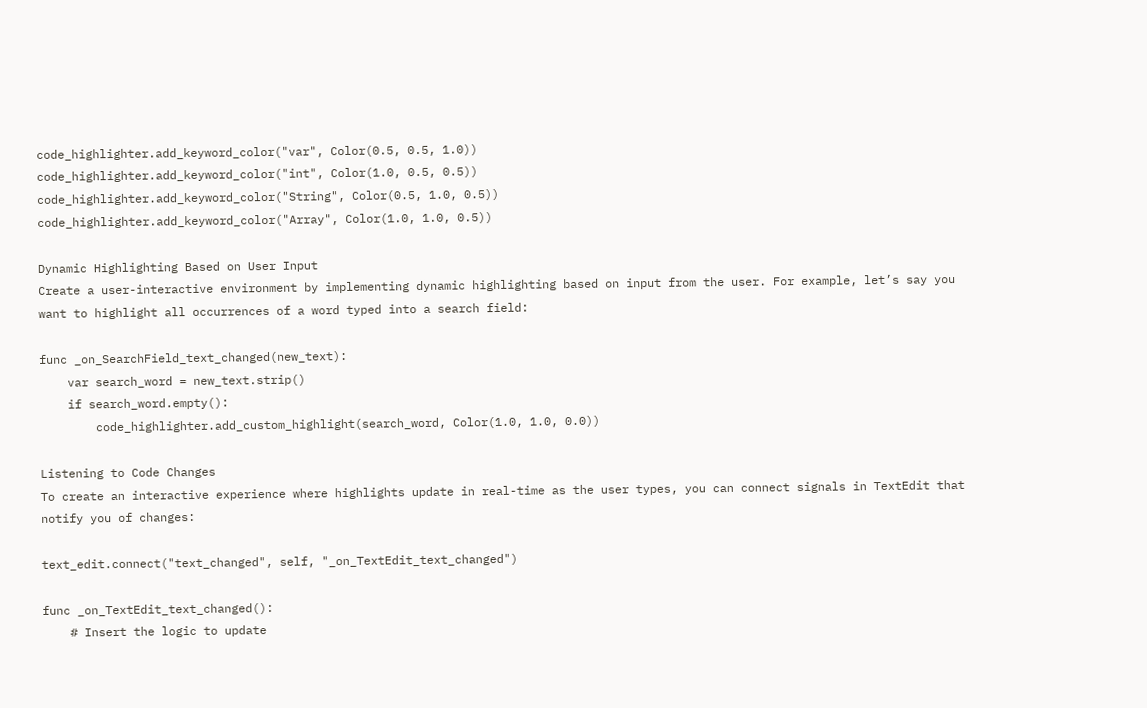code_highlighter.add_keyword_color("var", Color(0.5, 0.5, 1.0))
code_highlighter.add_keyword_color("int", Color(1.0, 0.5, 0.5))
code_highlighter.add_keyword_color("String", Color(0.5, 1.0, 0.5))
code_highlighter.add_keyword_color("Array", Color(1.0, 1.0, 0.5))

Dynamic Highlighting Based on User Input
Create a user-interactive environment by implementing dynamic highlighting based on input from the user. For example, let’s say you want to highlight all occurrences of a word typed into a search field:

func _on_SearchField_text_changed(new_text):
    var search_word = new_text.strip()
    if search_word.empty():
        code_highlighter.add_custom_highlight(search_word, Color(1.0, 1.0, 0.0))

Listening to Code Changes
To create an interactive experience where highlights update in real-time as the user types, you can connect signals in TextEdit that notify you of changes:

text_edit.connect("text_changed", self, "_on_TextEdit_text_changed")

func _on_TextEdit_text_changed():
    # Insert the logic to update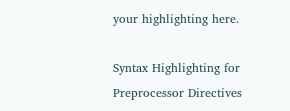your highlighting here.

Syntax Highlighting for Preprocessor Directives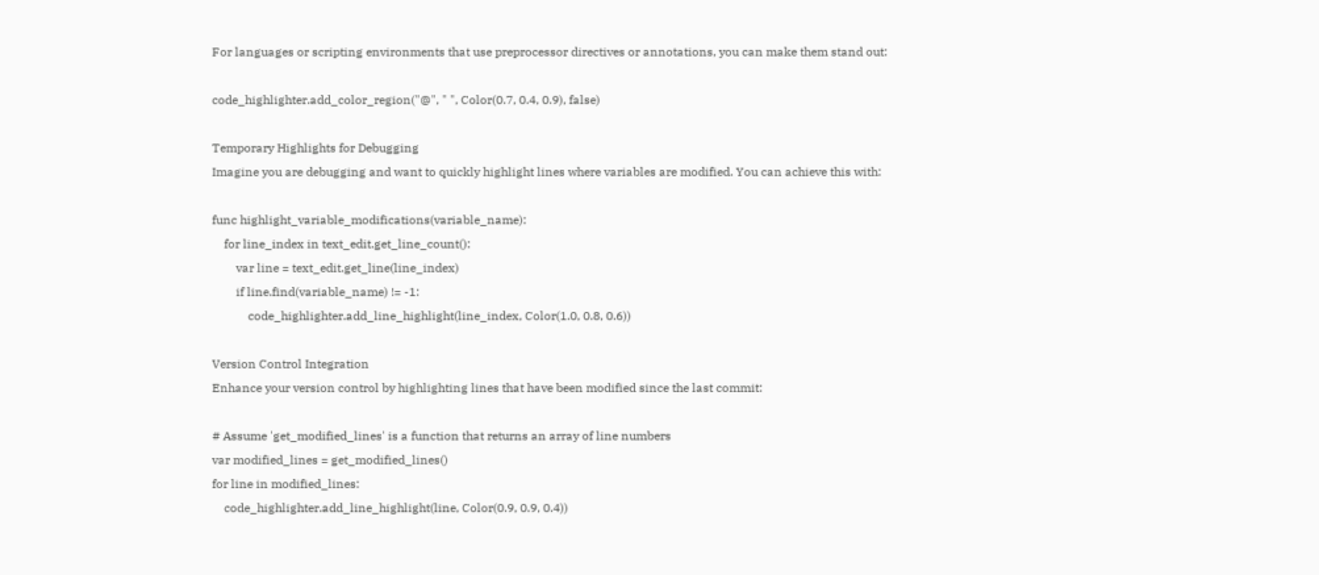For languages or scripting environments that use preprocessor directives or annotations, you can make them stand out:

code_highlighter.add_color_region("@", " ", Color(0.7, 0.4, 0.9), false)

Temporary Highlights for Debugging
Imagine you are debugging and want to quickly highlight lines where variables are modified. You can achieve this with:

func highlight_variable_modifications(variable_name):
    for line_index in text_edit.get_line_count():
        var line = text_edit.get_line(line_index)
        if line.find(variable_name) != -1:
            code_highlighter.add_line_highlight(line_index, Color(1.0, 0.8, 0.6))

Version Control Integration
Enhance your version control by highlighting lines that have been modified since the last commit:

# Assume 'get_modified_lines' is a function that returns an array of line numbers
var modified_lines = get_modified_lines()
for line in modified_lines:
    code_highlighter.add_line_highlight(line, Color(0.9, 0.9, 0.4))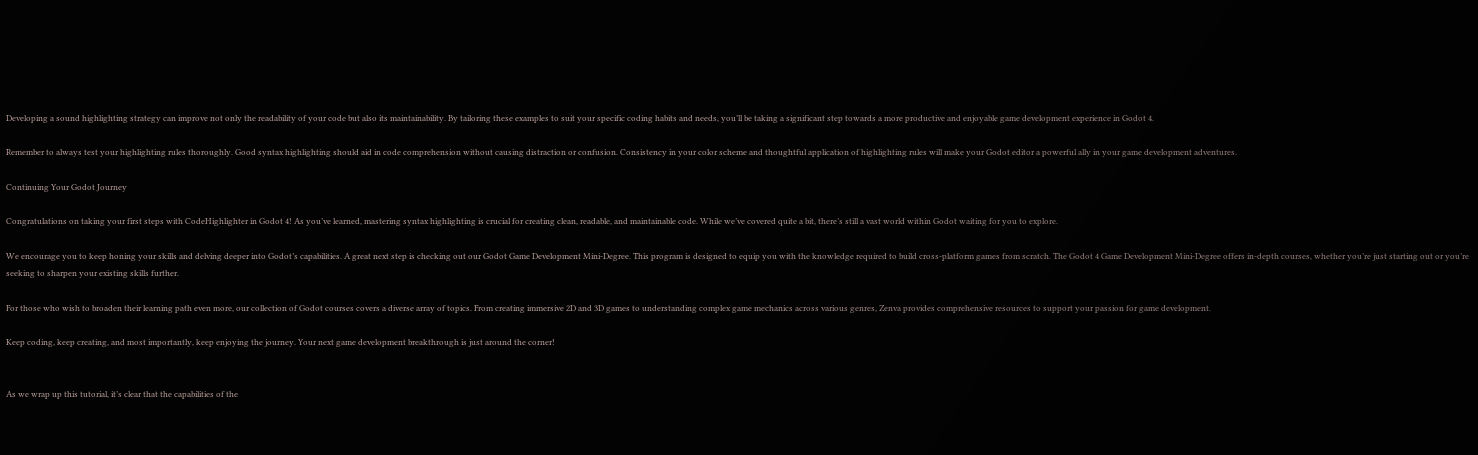Developing a sound highlighting strategy can improve not only the readability of your code but also its maintainability. By tailoring these examples to suit your specific coding habits and needs, you’ll be taking a significant step towards a more productive and enjoyable game development experience in Godot 4.

Remember to always test your highlighting rules thoroughly. Good syntax highlighting should aid in code comprehension without causing distraction or confusion. Consistency in your color scheme and thoughtful application of highlighting rules will make your Godot editor a powerful ally in your game development adventures.

Continuing Your Godot Journey

Congratulations on taking your first steps with CodeHighlighter in Godot 4! As you’ve learned, mastering syntax highlighting is crucial for creating clean, readable, and maintainable code. While we’ve covered quite a bit, there’s still a vast world within Godot waiting for you to explore.

We encourage you to keep honing your skills and delving deeper into Godot’s capabilities. A great next step is checking out our Godot Game Development Mini-Degree. This program is designed to equip you with the knowledge required to build cross-platform games from scratch. The Godot 4 Game Development Mini-Degree offers in-depth courses, whether you’re just starting out or you’re seeking to sharpen your existing skills further.

For those who wish to broaden their learning path even more, our collection of Godot courses covers a diverse array of topics. From creating immersive 2D and 3D games to understanding complex game mechanics across various genres, Zenva provides comprehensive resources to support your passion for game development.

Keep coding, keep creating, and most importantly, keep enjoying the journey. Your next game development breakthrough is just around the corner!


As we wrap up this tutorial, it’s clear that the capabilities of the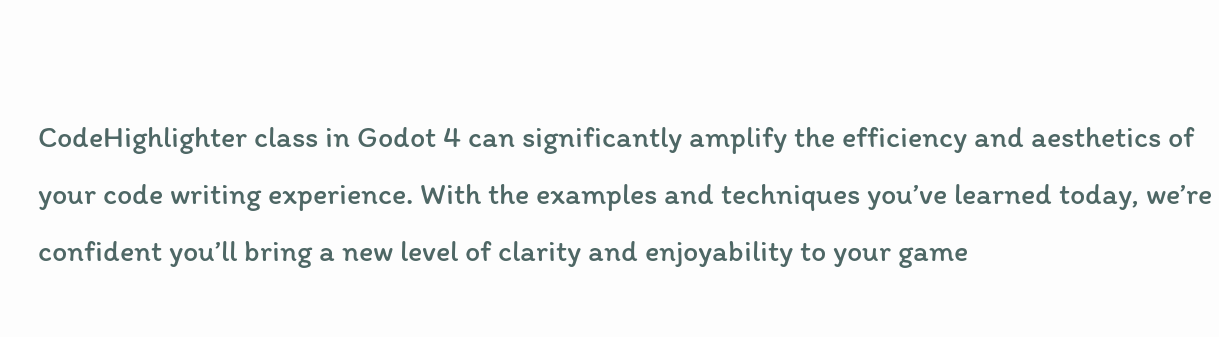CodeHighlighter class in Godot 4 can significantly amplify the efficiency and aesthetics of your code writing experience. With the examples and techniques you’ve learned today, we’re confident you’ll bring a new level of clarity and enjoyability to your game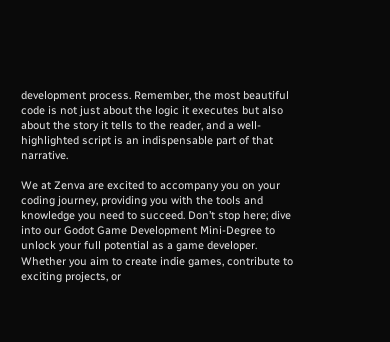development process. Remember, the most beautiful code is not just about the logic it executes but also about the story it tells to the reader, and a well-highlighted script is an indispensable part of that narrative.

We at Zenva are excited to accompany you on your coding journey, providing you with the tools and knowledge you need to succeed. Don’t stop here; dive into our Godot Game Development Mini-Degree to unlock your full potential as a game developer. Whether you aim to create indie games, contribute to exciting projects, or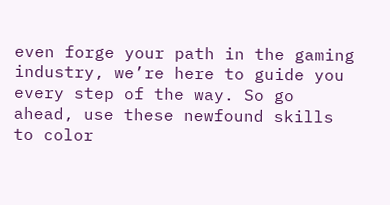even forge your path in the gaming industry, we’re here to guide you every step of the way. So go ahead, use these newfound skills to color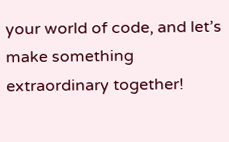your world of code, and let’s make something extraordinary together!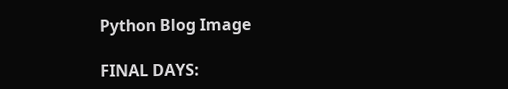Python Blog Image

FINAL DAYS: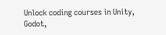Unlock coding courses in Unity, Godot,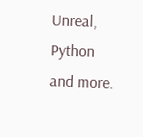Unreal, Python and more.